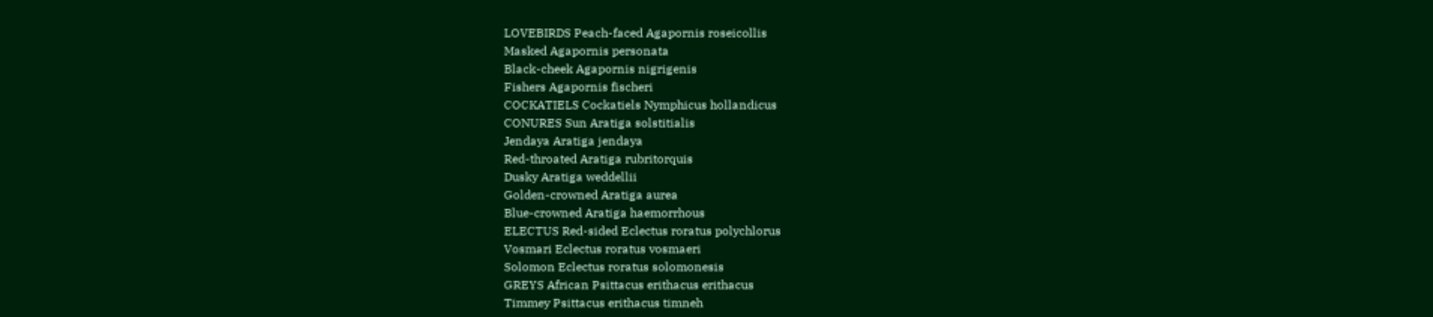LOVEBIRDS Peach-faced Agapornis roseicollis
Masked Agapornis personata
Black-cheek Agapornis nigrigenis
Fishers Agapornis fischeri
COCKATIELS Cockatiels Nymphicus hollandicus
CONURES Sun Aratiga solstitialis
Jendaya Aratiga jendaya
Red-throated Aratiga rubritorquis
Dusky Aratiga weddellii
Golden-crowned Aratiga aurea
Blue-crowned Aratiga haemorrhous
ELECTUS Red-sided Eclectus roratus polychlorus
Vosmari Eclectus roratus vosmaeri
Solomon Eclectus roratus solomonesis
GREYS African Psittacus erithacus erithacus
Timmey Psittacus erithacus timneh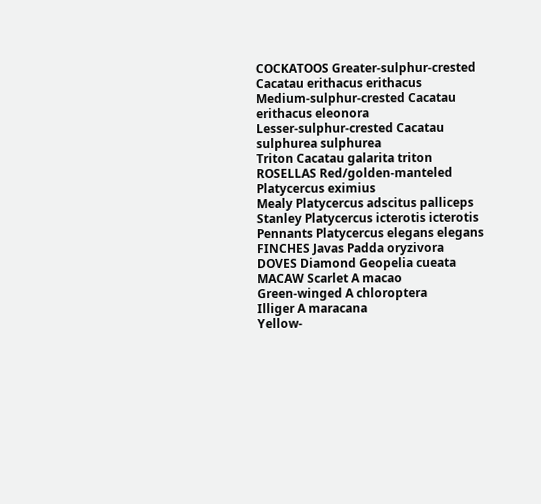COCKATOOS Greater-sulphur-crested Cacatau erithacus erithacus
Medium-sulphur-crested Cacatau erithacus eleonora
Lesser-sulphur-crested Cacatau sulphurea sulphurea
Triton Cacatau galarita triton
ROSELLAS Red/golden-manteled Platycercus eximius
Mealy Platycercus adscitus palliceps
Stanley Platycercus icterotis icterotis
Pennants Platycercus elegans elegans
FINCHES Javas Padda oryzivora
DOVES Diamond Geopelia cueata
MACAW Scarlet A macao
Green-winged A chloroptera
Illiger A maracana
Yellow-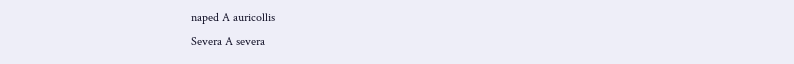naped A auricollis
Severa A severa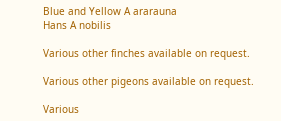Blue and Yellow A ararauna
Hans A nobilis

Various other finches available on request.

Various other pigeons available on request.

Various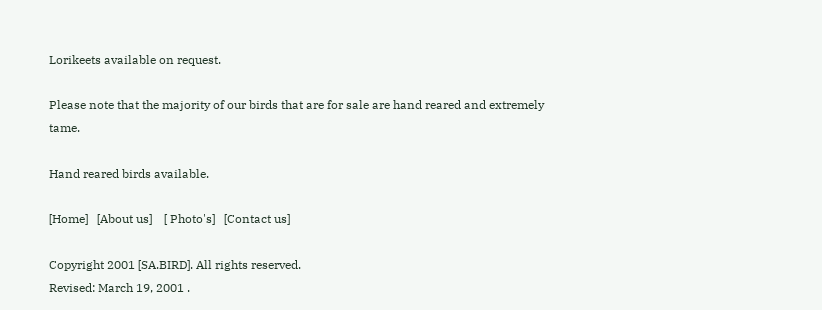Lorikeets available on request.

Please note that the majority of our birds that are for sale are hand reared and extremely tame.

Hand reared birds available.

[Home]   [About us]    [ Photo's]   [Contact us]

Copyright 2001 [SA.BIRD]. All rights reserved.
Revised: March 19, 2001 .